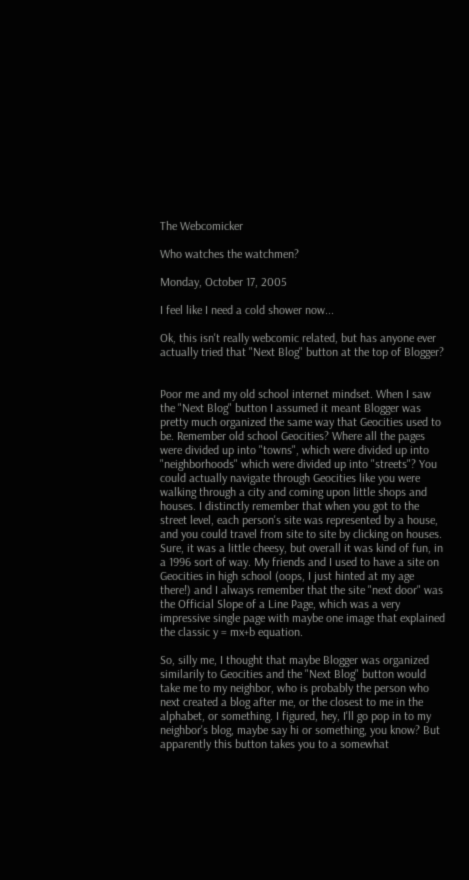The Webcomicker

Who watches the watchmen?

Monday, October 17, 2005

I feel like I need a cold shower now...

Ok, this isn't really webcomic related, but has anyone ever actually tried that "Next Blog" button at the top of Blogger?


Poor me and my old school internet mindset. When I saw the "Next Blog" button I assumed it meant Blogger was pretty much organized the same way that Geocities used to be. Remember old school Geocities? Where all the pages were divided up into "towns", which were divided up into "neighborhoods" which were divided up into "streets"? You could actually navigate through Geocities like you were walking through a city and coming upon little shops and houses. I distinctly remember that when you got to the street level, each person's site was represented by a house, and you could travel from site to site by clicking on houses. Sure, it was a little cheesy, but overall it was kind of fun, in a 1996 sort of way. My friends and I used to have a site on Geocities in high school (oops, I just hinted at my age there!) and I always remember that the site "next door" was the Official Slope of a Line Page, which was a very impressive single page with maybe one image that explained the classic y = mx+b equation.

So, silly me, I thought that maybe Blogger was organized similarily to Geocities and the "Next Blog" button would take me to my neighbor, who is probably the person who next created a blog after me, or the closest to me in the alphabet, or something. I figured, hey, I'll go pop in to my neighbor's blog, maybe say hi or something, you know? But apparently this button takes you to a somewhat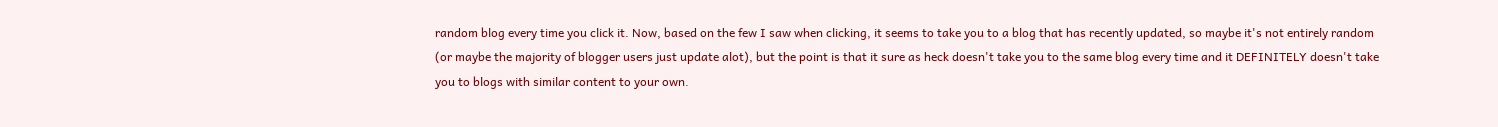random blog every time you click it. Now, based on the few I saw when clicking, it seems to take you to a blog that has recently updated, so maybe it's not entirely random (or maybe the majority of blogger users just update alot), but the point is that it sure as heck doesn't take you to the same blog every time and it DEFINITELY doesn't take you to blogs with similar content to your own.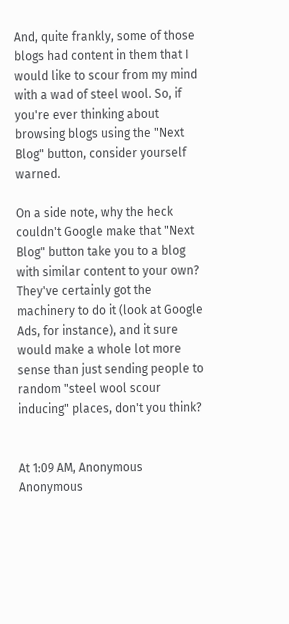And, quite frankly, some of those blogs had content in them that I would like to scour from my mind with a wad of steel wool. So, if you're ever thinking about browsing blogs using the "Next Blog" button, consider yourself warned.

On a side note, why the heck couldn't Google make that "Next Blog" button take you to a blog with similar content to your own? They've certainly got the machinery to do it (look at Google Ads, for instance), and it sure would make a whole lot more sense than just sending people to random "steel wool scour inducing" places, don't you think?


At 1:09 AM, Anonymous Anonymous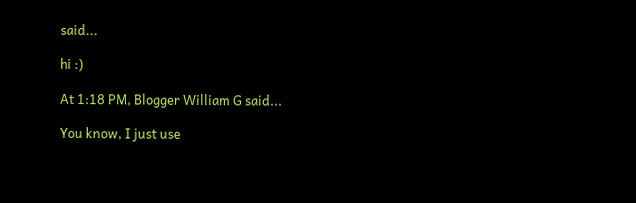said...

hi :)

At 1:18 PM, Blogger William G said...

You know, I just use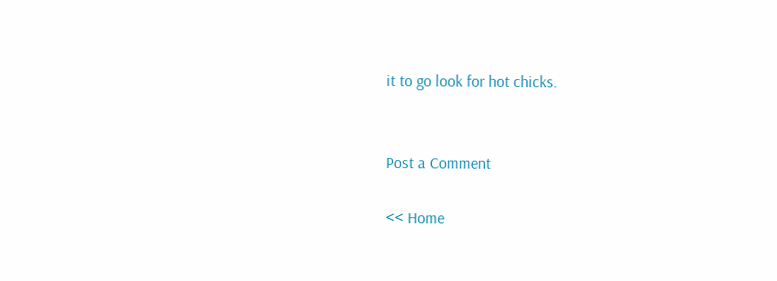it to go look for hot chicks.


Post a Comment

<< Home